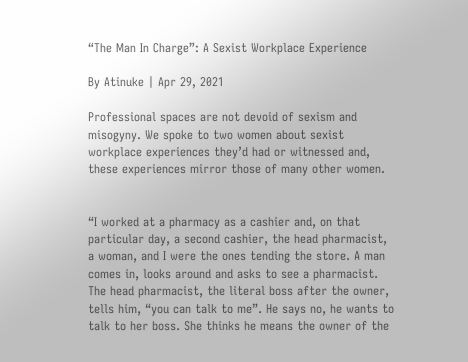“The Man In Charge”: A Sexist Workplace Experience

By Atinuke | Apr 29, 2021

Professional spaces are not devoid of sexism and misogyny. We spoke to two women about sexist workplace experiences they’d had or witnessed and, these experiences mirror those of many other women.


“I worked at a pharmacy as a cashier and, on that particular day, a second cashier, the head pharmacist, a woman, and I were the ones tending the store. A man comes in, looks around and asks to see a pharmacist. The head pharmacist, the literal boss after the owner, tells him, “you can talk to me”. He says no, he wants to talk to her boss. She thinks he means the owner of the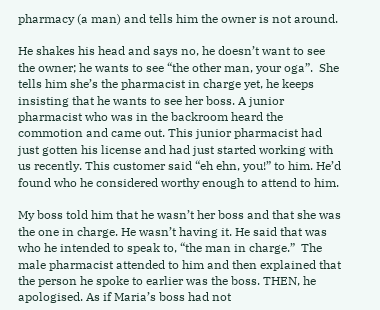pharmacy (a man) and tells him the owner is not around.

He shakes his head and says no, he doesn’t want to see the owner; he wants to see “the other man, your oga”.  She tells him she’s the pharmacist in charge yet, he keeps insisting that he wants to see her boss. A junior pharmacist who was in the backroom heard the commotion and came out. This junior pharmacist had just gotten his license and had just started working with us recently. This customer said “eh ehn, you!” to him. He’d found who he considered worthy enough to attend to him.

My boss told him that he wasn’t her boss and that she was the one in charge. He wasn’t having it. He said that was who he intended to speak to, “the man in charge.”  The male pharmacist attended to him and then explained that the person he spoke to earlier was the boss. THEN, he apologised. As if Maria’s boss had not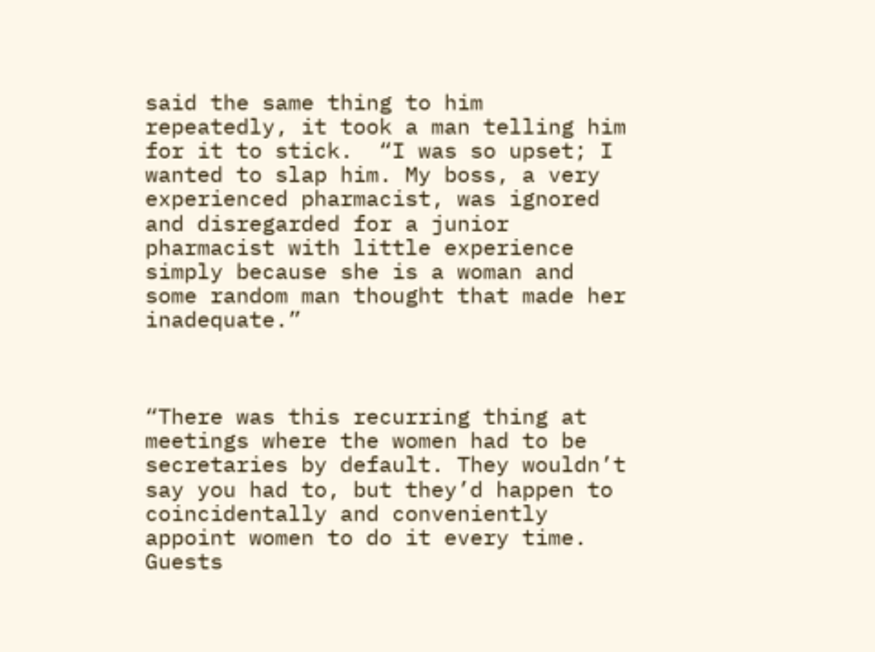said the same thing to him repeatedly, it took a man telling him for it to stick.  “I was so upset; I wanted to slap him. My boss, a very experienced pharmacist, was ignored and disregarded for a junior pharmacist with little experience simply because she is a woman and some random man thought that made her inadequate.”



“There was this recurring thing at meetings where the women had to be secretaries by default. They wouldn’t say you had to, but they’d happen to coincidentally and conveniently appoint women to do it every time.  Guests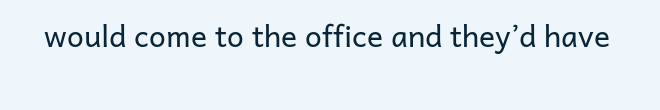would come to the office and they’d have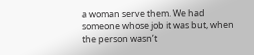a woman serve them. We had someone whose job it was but, when the person wasn’t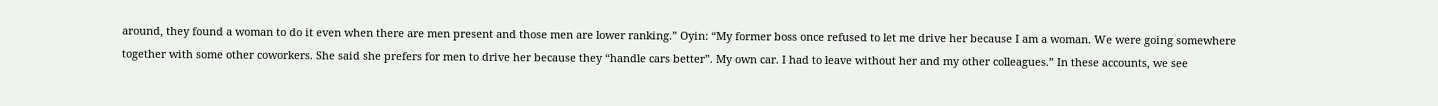around, they found a woman to do it even when there are men present and those men are lower ranking.” Oyin: “My former boss once refused to let me drive her because I am a woman. We were going somewhere together with some other coworkers. She said she prefers for men to drive her because they “handle cars better”. My own car. I had to leave without her and my other colleagues.” In these accounts, we see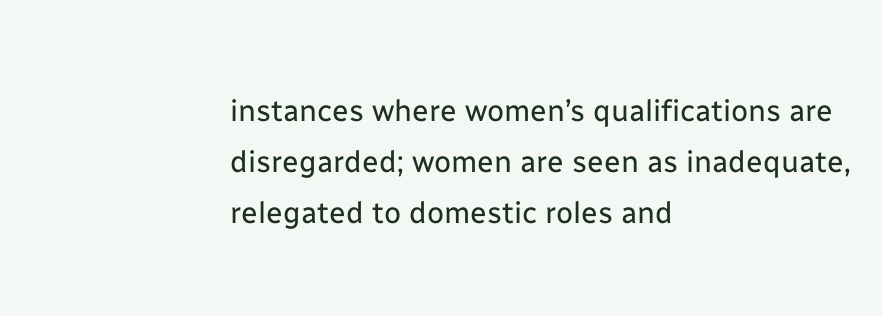instances where women’s qualifications are disregarded; women are seen as inadequate, relegated to domestic roles and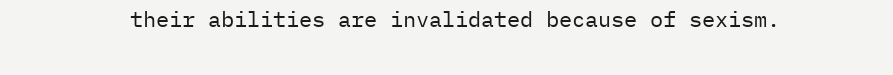their abilities are invalidated because of sexism.